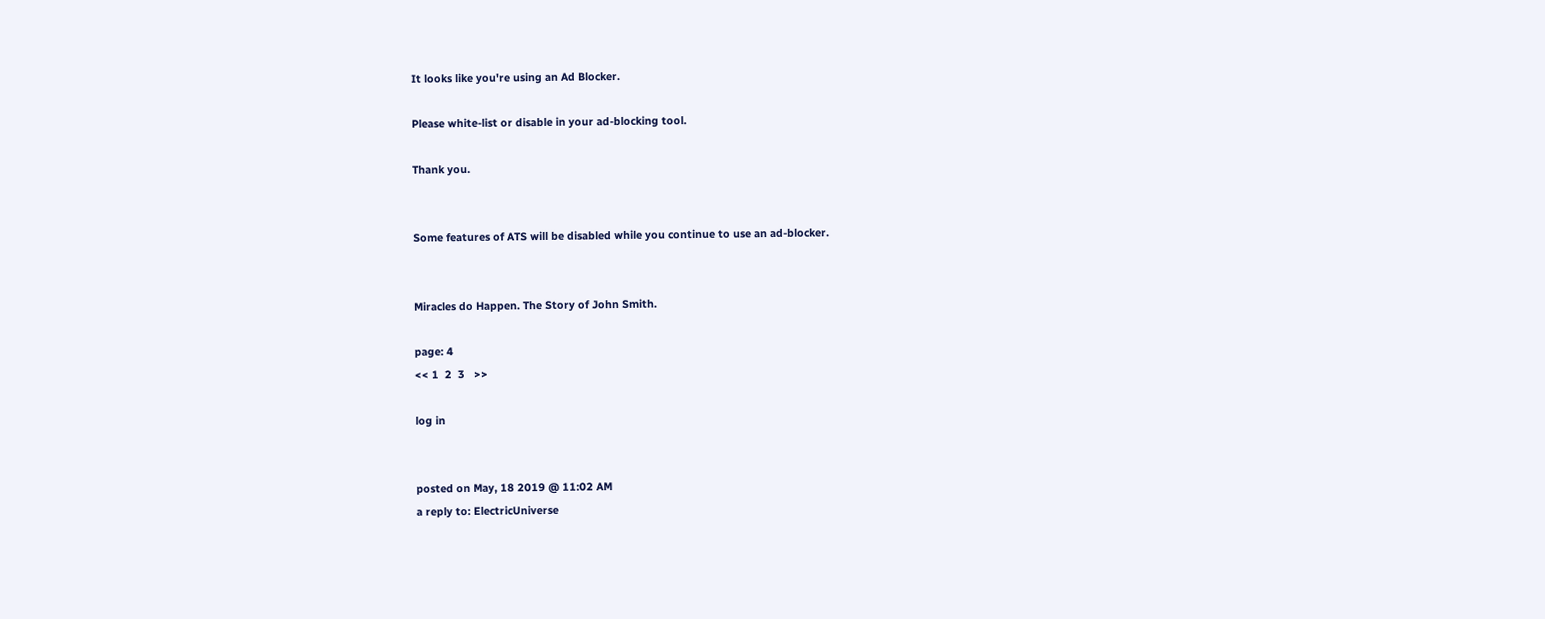It looks like you're using an Ad Blocker.

Please white-list or disable in your ad-blocking tool.

Thank you.


Some features of ATS will be disabled while you continue to use an ad-blocker.


Miracles do Happen. The Story of John Smith.

page: 4
<< 1  2  3   >>

log in


posted on May, 18 2019 @ 11:02 AM
a reply to: ElectricUniverse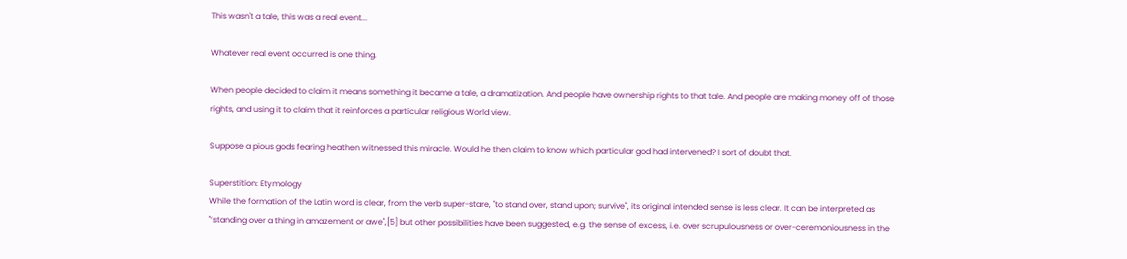This wasn't a tale, this was a real event...

Whatever real event occurred is one thing.

When people decided to claim it means something it became a tale, a dramatization. And people have ownership rights to that tale. And people are making money off of those rights, and using it to claim that it reinforces a particular religious World view.

Suppose a pious gods fearing heathen witnessed this miracle. Would he then claim to know which particular god had intervened? I sort of doubt that.

Superstition: Etymology
While the formation of the Latin word is clear, from the verb super-stare, "to stand over, stand upon; survive", its original intended sense is less clear. It can be interpreted as "‘standing over a thing in amazement or awe",[5] but other possibilities have been suggested, e.g. the sense of excess, i.e. over scrupulousness or over-ceremoniousness in the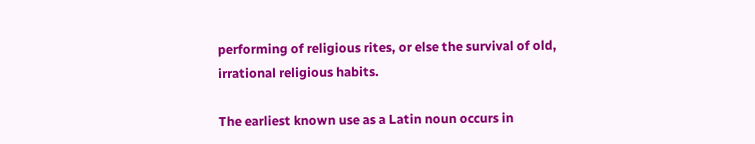performing of religious rites, or else the survival of old, irrational religious habits.

The earliest known use as a Latin noun occurs in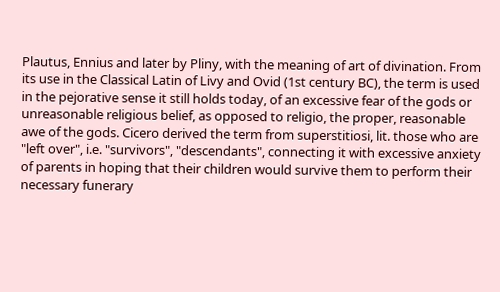Plautus, Ennius and later by Pliny, with the meaning of art of divination. From its use in the Classical Latin of Livy and Ovid (1st century BC), the term is used in the pejorative sense it still holds today, of an excessive fear of the gods or unreasonable religious belief, as opposed to religio, the proper, reasonable awe of the gods. Cicero derived the term from superstitiosi, lit. those who are "left over", i.e. "survivors", "descendants", connecting it with excessive anxiety of parents in hoping that their children would survive them to perform their necessary funerary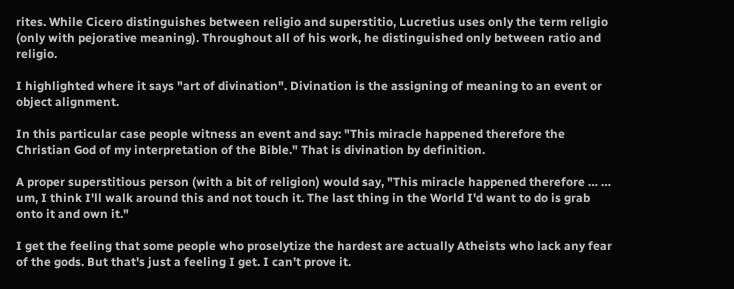rites. While Cicero distinguishes between religio and superstitio, Lucretius uses only the term religio (only with pejorative meaning). Throughout all of his work, he distinguished only between ratio and religio.

I highlighted where it says "art of divination". Divination is the assigning of meaning to an event or object alignment.

In this particular case people witness an event and say: "This miracle happened therefore the Christian God of my interpretation of the Bible." That is divination by definition.

A proper superstitious person (with a bit of religion) would say, "This miracle happened therefore … … um, I think I'll walk around this and not touch it. The last thing in the World I'd want to do is grab onto it and own it."

I get the feeling that some people who proselytize the hardest are actually Atheists who lack any fear of the gods. But that's just a feeling I get. I can't prove it.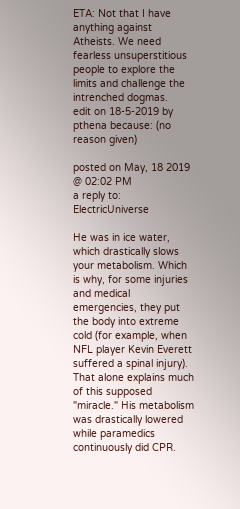ETA: Not that I have anything against Atheists. We need fearless unsuperstitious people to explore the limits and challenge the intrenched dogmas.
edit on 18-5-2019 by pthena because: (no reason given)

posted on May, 18 2019 @ 02:02 PM
a reply to: ElectricUniverse

He was in ice water, which drastically slows your metabolism. Which is why, for some injuries and medical emergencies, they put the body into extreme cold (for example, when NFL player Kevin Everett suffered a spinal injury). That alone explains much of this supposed "miracle." His metabolism was drastically lowered while paramedics continuously did CPR.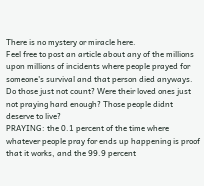There is no mystery or miracle here.
Feel free to post an article about any of the millions upon millions of incidents where people prayed for someone's survival and that person died anyways. Do those just not count? Were their loved ones just not praying hard enough? Those people didnt deserve to live?
PRAYING: the 0.1 percent of the time where whatever people pray for ends up happening is proof that it works, and the 99.9 percent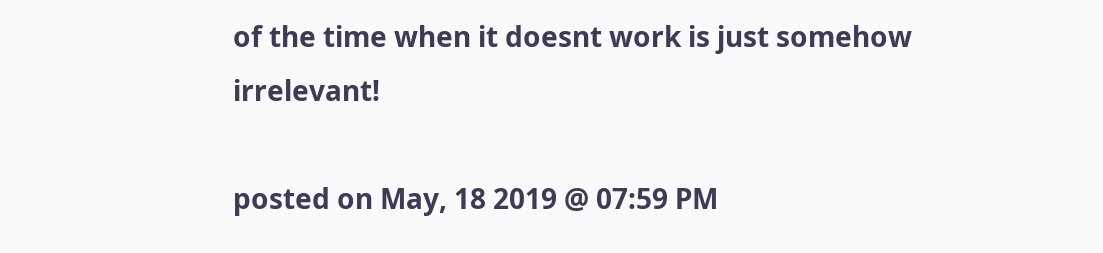of the time when it doesnt work is just somehow irrelevant!

posted on May, 18 2019 @ 07:59 PM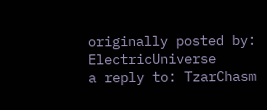originally posted by: ElectricUniverse
a reply to: TzarChasm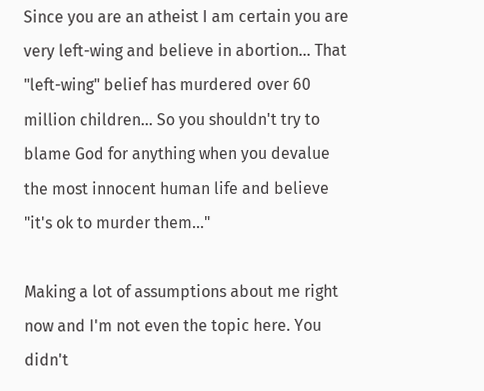Since you are an atheist I am certain you are very left-wing and believe in abortion... That "left-wing" belief has murdered over 60 million children... So you shouldn't try to blame God for anything when you devalue the most innocent human life and believe "it's ok to murder them..."

Making a lot of assumptions about me right now and I'm not even the topic here. You didn't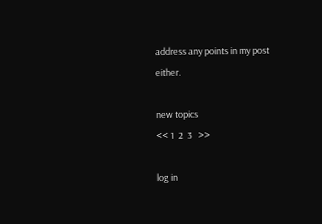address any points in my post either.

new topics
<< 1  2  3   >>

log in